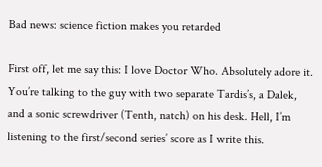Bad news: science fiction makes you retarded

First off, let me say this: I love Doctor Who. Absolutely adore it. You’re talking to the guy with two separate Tardis’s, a Dalek, and a sonic screwdriver (Tenth, natch) on his desk. Hell, I’m listening to the first/second series’ score as I write this.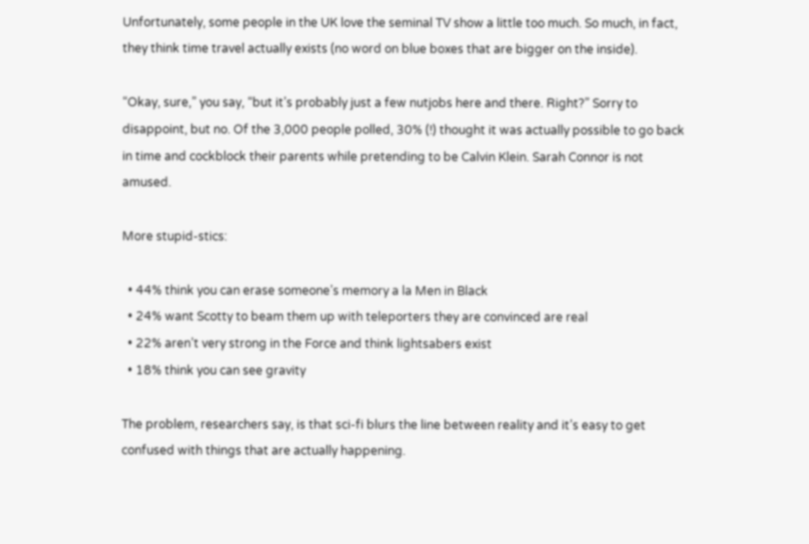Unfortunately, some people in the UK love the seminal TV show a little too much. So much, in fact, they think time travel actually exists (no word on blue boxes that are bigger on the inside).

“Okay, sure,” you say, “but it’s probably just a few nutjobs here and there. Right?” Sorry to disappoint, but no. Of the 3,000 people polled, 30% (!) thought it was actually possible to go back in time and cockblock their parents while pretending to be Calvin Klein. Sarah Connor is not amused.

More stupid-stics:

  • 44% think you can erase someone’s memory a la Men in Black
  • 24% want Scotty to beam them up with teleporters they are convinced are real
  • 22% aren’t very strong in the Force and think lightsabers exist
  • 18% think you can see gravity

The problem, researchers say, is that sci-fi blurs the line between reality and it’s easy to get confused with things that are actually happening.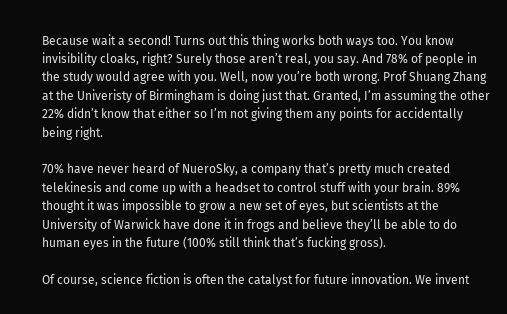Because wait a second! Turns out this thing works both ways too. You know invisibility cloaks, right? Surely those aren’t real, you say. And 78% of people in the study would agree with you. Well, now you’re both wrong. Prof Shuang Zhang at the Univeristy of Birmingham is doing just that. Granted, I’m assuming the other 22% didn’t know that either so I’m not giving them any points for accidentally being right.

70% have never heard of NueroSky, a company that’s pretty much created telekinesis and come up with a headset to control stuff with your brain. 89% thought it was impossible to grow a new set of eyes, but scientists at the University of Warwick have done it in frogs and believe they’ll be able to do human eyes in the future (100% still think that’s fucking gross).

Of course, science fiction is often the catalyst for future innovation. We invent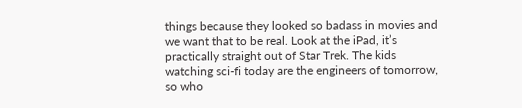things because they looked so badass in movies and we want that to be real. Look at the iPad, it’s practically straight out of Star Trek. The kids watching sci-fi today are the engineers of tomorrow, so who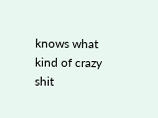knows what kind of crazy shit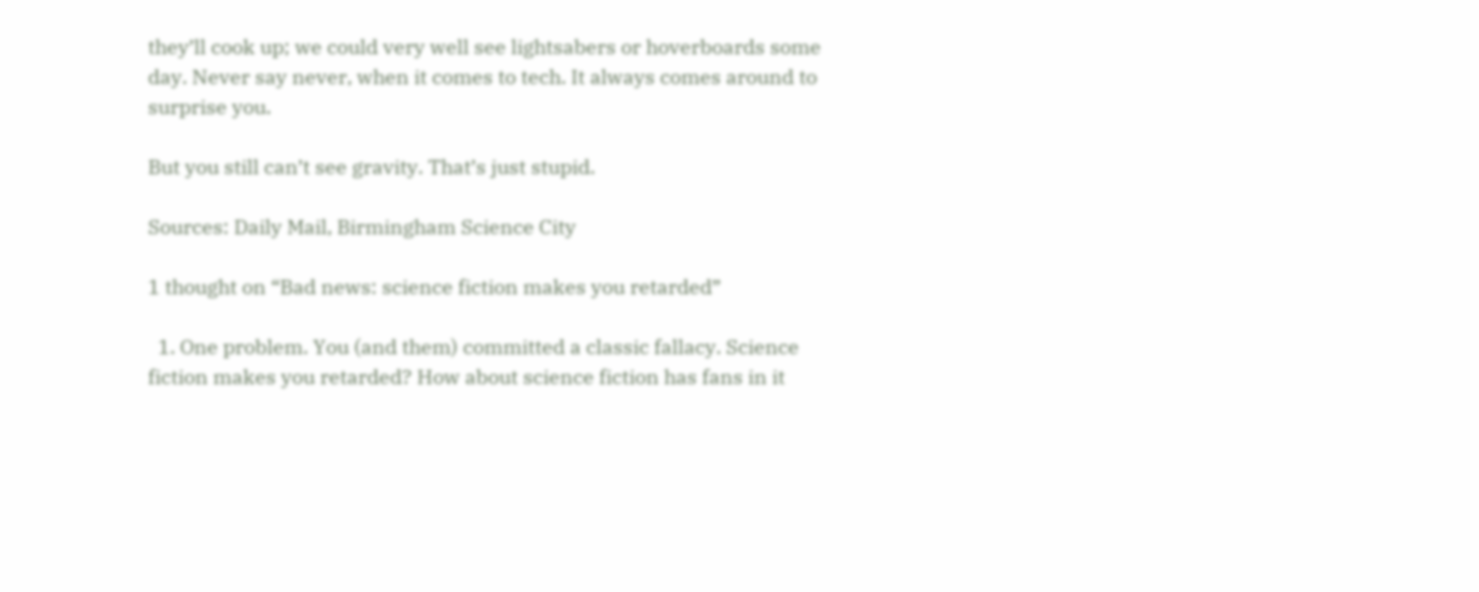they’ll cook up; we could very well see lightsabers or hoverboards some day. Never say never, when it comes to tech. It always comes around to surprise you.

But you still can’t see gravity. That’s just stupid.

Sources: Daily Mail, Birmingham Science City

1 thought on “Bad news: science fiction makes you retarded”

  1. One problem. You (and them) committed a classic fallacy. Science fiction makes you retarded? How about science fiction has fans in it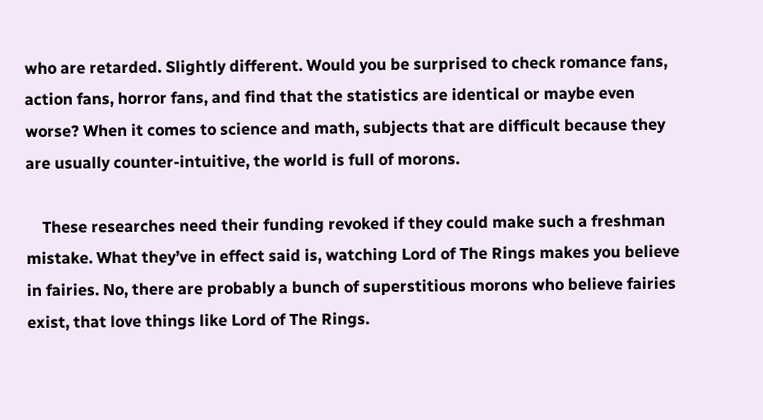who are retarded. Slightly different. Would you be surprised to check romance fans, action fans, horror fans, and find that the statistics are identical or maybe even worse? When it comes to science and math, subjects that are difficult because they are usually counter-intuitive, the world is full of morons.

    These researches need their funding revoked if they could make such a freshman mistake. What they’ve in effect said is, watching Lord of The Rings makes you believe in fairies. No, there are probably a bunch of superstitious morons who believe fairies exist, that love things like Lord of The Rings.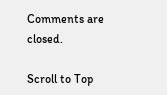Comments are closed.

Scroll to Top